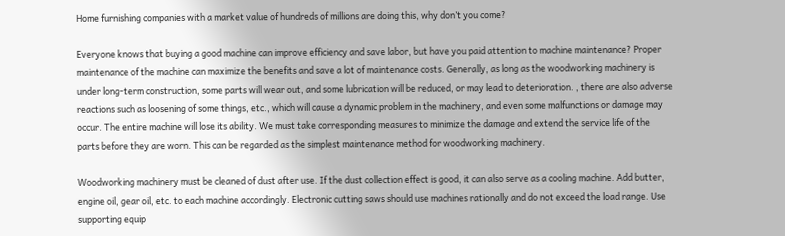Home furnishing companies with a market value of hundreds of millions are doing this, why don’t you come?

Everyone knows that buying a good machine can improve efficiency and save labor, but have you paid attention to machine maintenance? Proper maintenance of the machine can maximize the benefits and save a lot of maintenance costs. Generally, as long as the woodworking machinery is under long-term construction, some parts will wear out, and some lubrication will be reduced, or may lead to deterioration. , there are also adverse reactions such as loosening of some things, etc., which will cause a dynamic problem in the machinery, and even some malfunctions or damage may occur. The entire machine will lose its ability. We must take corresponding measures to minimize the damage and extend the service life of the parts before they are worn. This can be regarded as the simplest maintenance method for woodworking machinery.

Woodworking machinery must be cleaned of dust after use. If the dust collection effect is good, it can also serve as a cooling machine. Add butter, engine oil, gear oil, etc. to each machine accordingly. Electronic cutting saws should use machines rationally and do not exceed the load range. Use supporting equip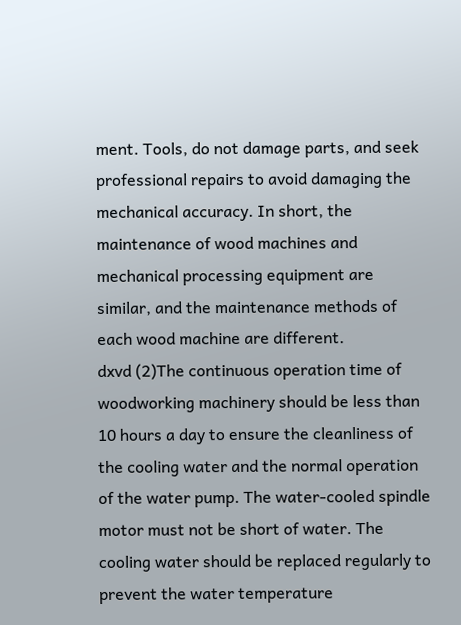ment. Tools, do not damage parts, and seek professional repairs to avoid damaging the mechanical accuracy. In short, the maintenance of wood machines and mechanical processing equipment are similar, and the maintenance methods of each wood machine are different.
dxvd (2)The continuous operation time of woodworking machinery should be less than 10 hours a day to ensure the cleanliness of the cooling water and the normal operation of the water pump. The water-cooled spindle motor must not be short of water. The cooling water should be replaced regularly to prevent the water temperature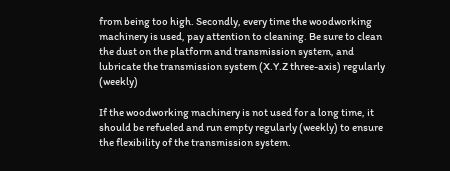from being too high. Secondly, every time the woodworking machinery is used, pay attention to cleaning. Be sure to clean the dust on the platform and transmission system, and lubricate the transmission system (X.Y.Z three-axis) regularly (weekly)

If the woodworking machinery is not used for a long time, it should be refueled and run empty regularly (weekly) to ensure the flexibility of the transmission system.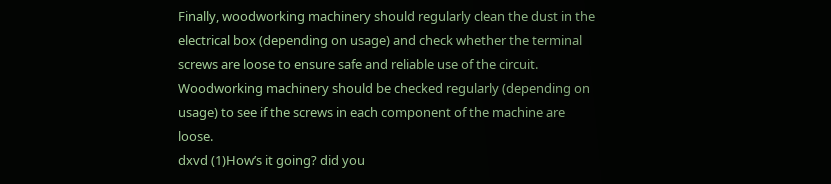Finally, woodworking machinery should regularly clean the dust in the electrical box (depending on usage) and check whether the terminal screws are loose to ensure safe and reliable use of the circuit. Woodworking machinery should be checked regularly (depending on usage) to see if the screws in each component of the machine are loose.
dxvd (1)How’s it going? did you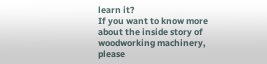learn it?
If you want to know more about the inside story of woodworking machinery, please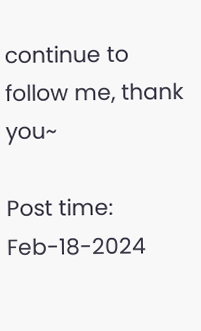continue to follow me, thank you~

Post time: Feb-18-2024